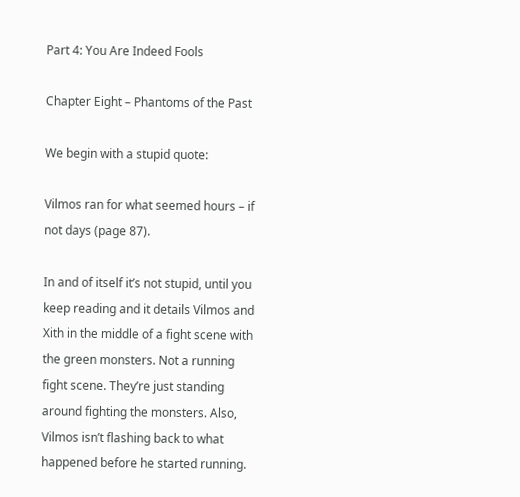Part 4: You Are Indeed Fools

Chapter Eight – Phantoms of the Past

We begin with a stupid quote:

Vilmos ran for what seemed hours – if not days (page 87).

In and of itself it’s not stupid, until you keep reading and it details Vilmos and Xith in the middle of a fight scene with the green monsters. Not a running fight scene. They’re just standing around fighting the monsters. Also, Vilmos isn’t flashing back to what happened before he started running.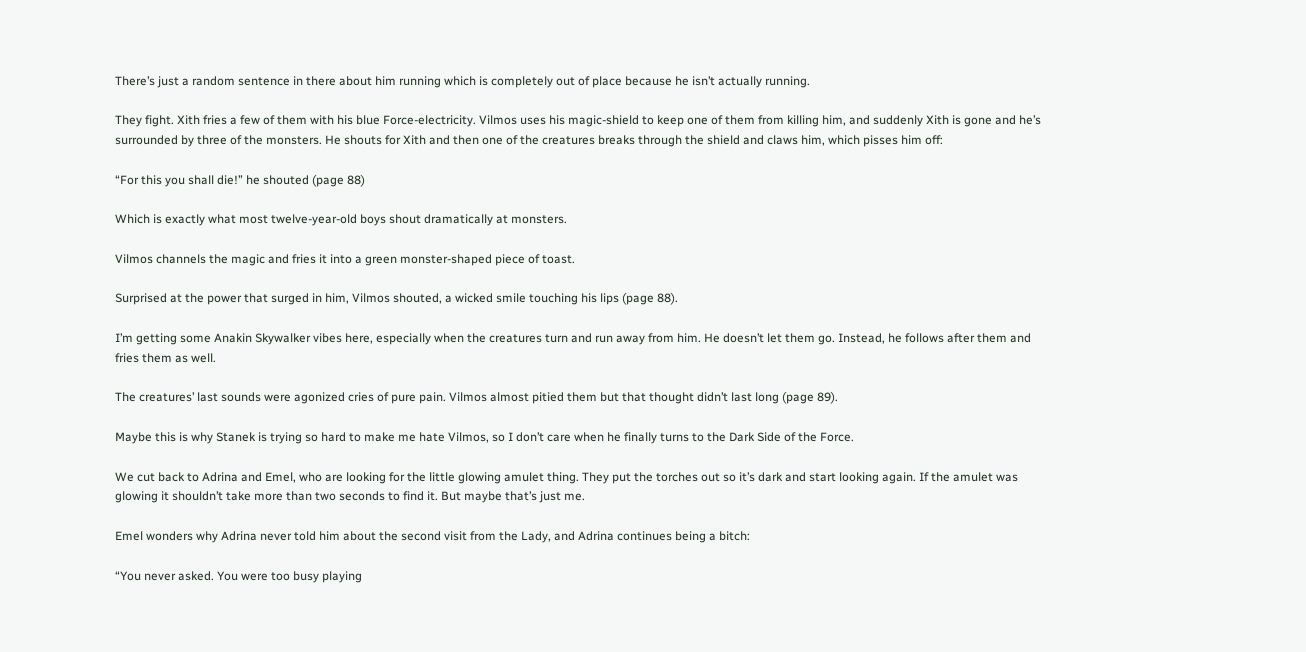There’s just a random sentence in there about him running which is completely out of place because he isn’t actually running.

They fight. Xith fries a few of them with his blue Force-electricity. Vilmos uses his magic-shield to keep one of them from killing him, and suddenly Xith is gone and he’s surrounded by three of the monsters. He shouts for Xith and then one of the creatures breaks through the shield and claws him, which pisses him off:

“For this you shall die!” he shouted (page 88)

Which is exactly what most twelve-year-old boys shout dramatically at monsters.

Vilmos channels the magic and fries it into a green monster-shaped piece of toast.

Surprised at the power that surged in him, Vilmos shouted, a wicked smile touching his lips (page 88).

I’m getting some Anakin Skywalker vibes here, especially when the creatures turn and run away from him. He doesn’t let them go. Instead, he follows after them and fries them as well.

The creatures’ last sounds were agonized cries of pure pain. Vilmos almost pitied them but that thought didn’t last long (page 89).

Maybe this is why Stanek is trying so hard to make me hate Vilmos, so I don’t care when he finally turns to the Dark Side of the Force.

We cut back to Adrina and Emel, who are looking for the little glowing amulet thing. They put the torches out so it’s dark and start looking again. If the amulet was glowing it shouldn’t take more than two seconds to find it. But maybe that’s just me.

Emel wonders why Adrina never told him about the second visit from the Lady, and Adrina continues being a bitch:

“You never asked. You were too busy playing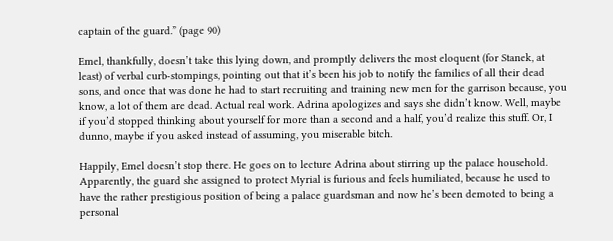captain of the guard.” (page 90)

Emel, thankfully, doesn’t take this lying down, and promptly delivers the most eloquent (for Stanek, at least) of verbal curb-stompings, pointing out that it’s been his job to notify the families of all their dead sons, and once that was done he had to start recruiting and training new men for the garrison because, you know, a lot of them are dead. Actual real work. Adrina apologizes and says she didn’t know. Well, maybe if you’d stopped thinking about yourself for more than a second and a half, you’d realize this stuff. Or, I dunno, maybe if you asked instead of assuming, you miserable bitch.

Happily, Emel doesn’t stop there. He goes on to lecture Adrina about stirring up the palace household. Apparently, the guard she assigned to protect Myrial is furious and feels humiliated, because he used to have the rather prestigious position of being a palace guardsman and now he’s been demoted to being a personal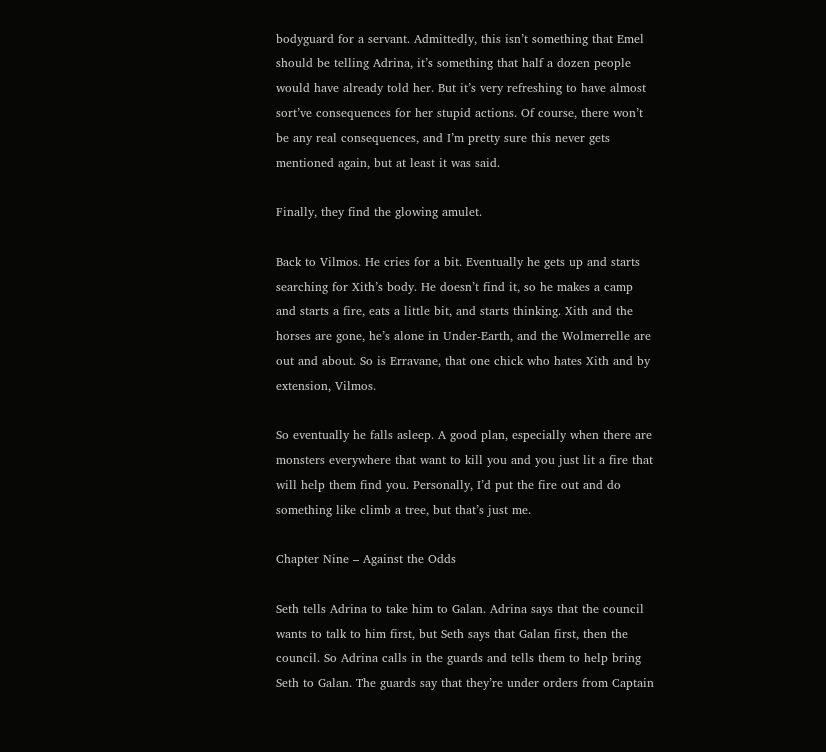bodyguard for a servant. Admittedly, this isn’t something that Emel should be telling Adrina, it’s something that half a dozen people would have already told her. But it’s very refreshing to have almost sort’ve consequences for her stupid actions. Of course, there won’t be any real consequences, and I’m pretty sure this never gets mentioned again, but at least it was said.

Finally, they find the glowing amulet.

Back to Vilmos. He cries for a bit. Eventually he gets up and starts searching for Xith’s body. He doesn’t find it, so he makes a camp and starts a fire, eats a little bit, and starts thinking. Xith and the horses are gone, he’s alone in Under-Earth, and the Wolmerrelle are out and about. So is Erravane, that one chick who hates Xith and by extension, Vilmos.

So eventually he falls asleep. A good plan, especially when there are monsters everywhere that want to kill you and you just lit a fire that will help them find you. Personally, I’d put the fire out and do something like climb a tree, but that’s just me.

Chapter Nine – Against the Odds

Seth tells Adrina to take him to Galan. Adrina says that the council wants to talk to him first, but Seth says that Galan first, then the council. So Adrina calls in the guards and tells them to help bring Seth to Galan. The guards say that they’re under orders from Captain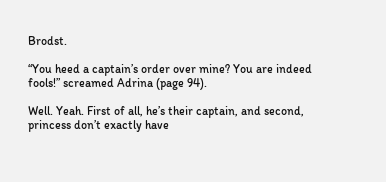Brodst.

“You heed a captain’s order over mine? You are indeed fools!” screamed Adrina (page 94).

Well. Yeah. First of all, he’s their captain, and second, princess don’t exactly have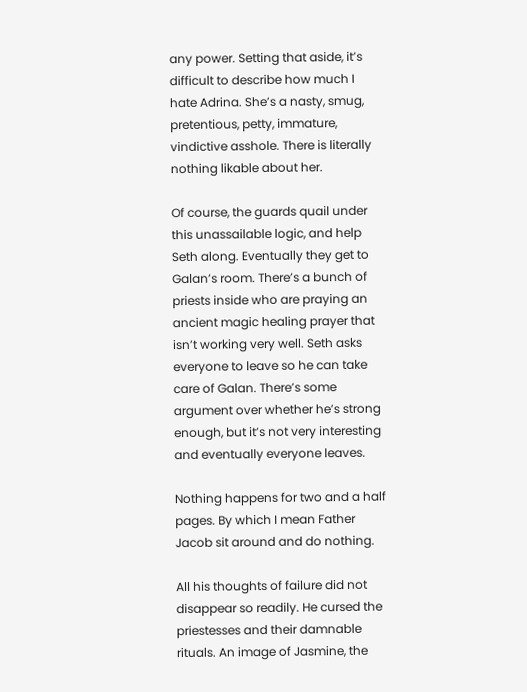any power. Setting that aside, it’s difficult to describe how much I hate Adrina. She’s a nasty, smug, pretentious, petty, immature, vindictive asshole. There is literally nothing likable about her.

Of course, the guards quail under this unassailable logic, and help Seth along. Eventually they get to Galan’s room. There’s a bunch of priests inside who are praying an ancient magic healing prayer that isn’t working very well. Seth asks everyone to leave so he can take care of Galan. There’s some argument over whether he’s strong enough, but it’s not very interesting and eventually everyone leaves.

Nothing happens for two and a half pages. By which I mean Father Jacob sit around and do nothing.

All his thoughts of failure did not disappear so readily. He cursed the priestesses and their damnable rituals. An image of Jasmine, the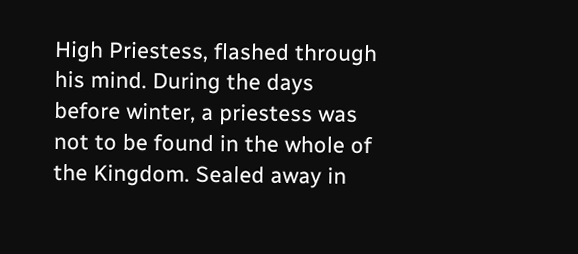High Priestess, flashed through his mind. During the days before winter, a priestess was not to be found in the whole of the Kingdom. Sealed away in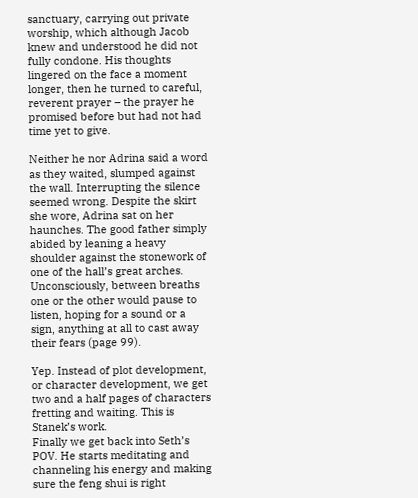sanctuary, carrying out private worship, which although Jacob knew and understood he did not fully condone. His thoughts lingered on the face a moment longer, then he turned to careful, reverent prayer – the prayer he promised before but had not had time yet to give.

Neither he nor Adrina said a word as they waited, slumped against the wall. Interrupting the silence seemed wrong. Despite the skirt she wore, Adrina sat on her haunches. The good father simply abided by leaning a heavy shoulder against the stonework of one of the hall’s great arches. Unconsciously, between breaths one or the other would pause to listen, hoping for a sound or a sign, anything at all to cast away their fears (page 99).

Yep. Instead of plot development, or character development, we get two and a half pages of characters fretting and waiting. This is Stanek’s work.
Finally we get back into Seth’s POV. He starts meditating and channeling his energy and making sure the feng shui is right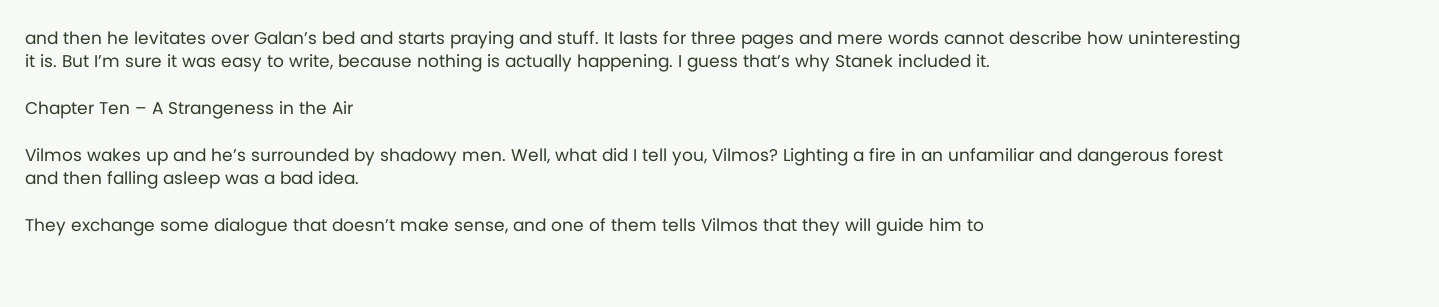and then he levitates over Galan’s bed and starts praying and stuff. It lasts for three pages and mere words cannot describe how uninteresting it is. But I’m sure it was easy to write, because nothing is actually happening. I guess that’s why Stanek included it.

Chapter Ten – A Strangeness in the Air

Vilmos wakes up and he’s surrounded by shadowy men. Well, what did I tell you, Vilmos? Lighting a fire in an unfamiliar and dangerous forest and then falling asleep was a bad idea.

They exchange some dialogue that doesn’t make sense, and one of them tells Vilmos that they will guide him to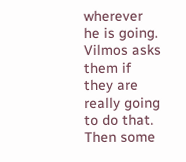wherever he is going. Vilmos asks them if they are really going to do that. Then some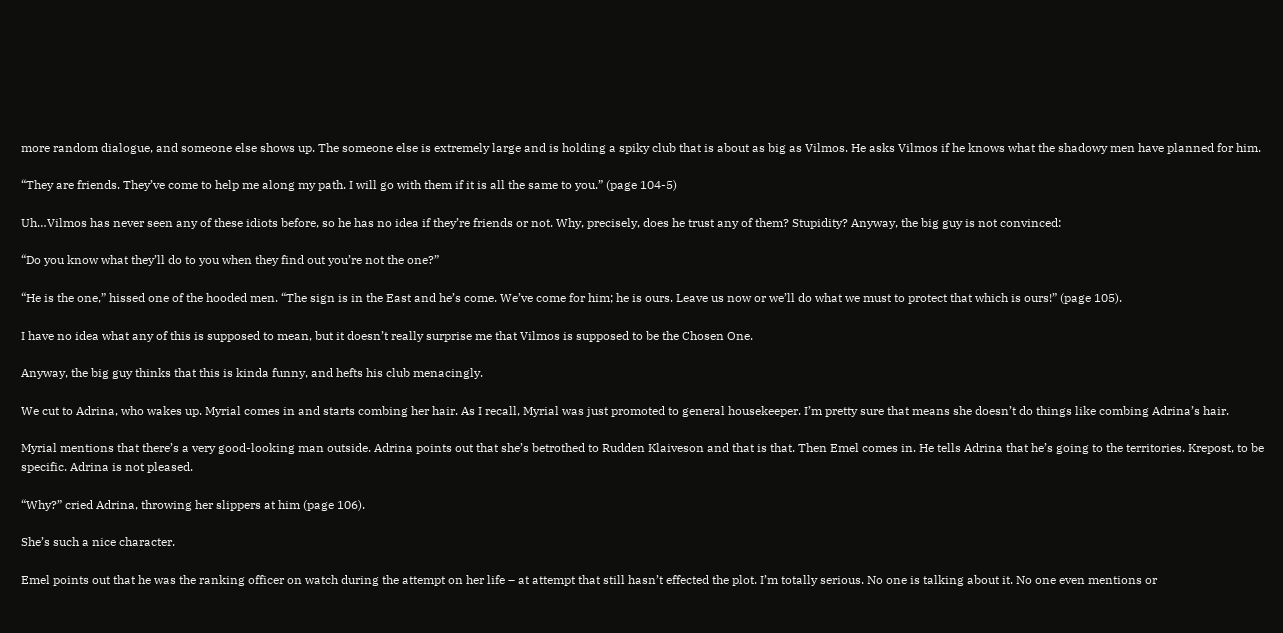more random dialogue, and someone else shows up. The someone else is extremely large and is holding a spiky club that is about as big as Vilmos. He asks Vilmos if he knows what the shadowy men have planned for him.

“They are friends. They’ve come to help me along my path. I will go with them if it is all the same to you.” (page 104-5)

Uh…Vilmos has never seen any of these idiots before, so he has no idea if they’re friends or not. Why, precisely, does he trust any of them? Stupidity? Anyway, the big guy is not convinced:

“Do you know what they’ll do to you when they find out you’re not the one?”

“He is the one,” hissed one of the hooded men. “The sign is in the East and he’s come. We’ve come for him; he is ours. Leave us now or we’ll do what we must to protect that which is ours!” (page 105).

I have no idea what any of this is supposed to mean, but it doesn’t really surprise me that Vilmos is supposed to be the Chosen One.

Anyway, the big guy thinks that this is kinda funny, and hefts his club menacingly.

We cut to Adrina, who wakes up. Myrial comes in and starts combing her hair. As I recall, Myrial was just promoted to general housekeeper. I’m pretty sure that means she doesn’t do things like combing Adrina’s hair.

Myrial mentions that there’s a very good-looking man outside. Adrina points out that she’s betrothed to Rudden Klaiveson and that is that. Then Emel comes in. He tells Adrina that he’s going to the territories. Krepost, to be specific. Adrina is not pleased.

“Why?” cried Adrina, throwing her slippers at him (page 106).

She’s such a nice character.

Emel points out that he was the ranking officer on watch during the attempt on her life – at attempt that still hasn’t effected the plot. I’m totally serious. No one is talking about it. No one even mentions or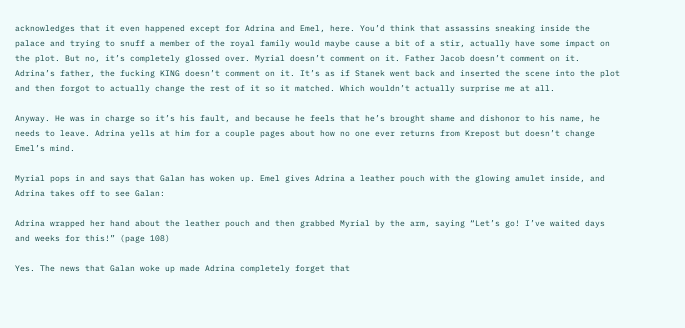acknowledges that it even happened except for Adrina and Emel, here. You’d think that assassins sneaking inside the palace and trying to snuff a member of the royal family would maybe cause a bit of a stir, actually have some impact on the plot. But no, it’s completely glossed over. Myrial doesn’t comment on it. Father Jacob doesn’t comment on it. Adrina’s father, the fucking KING doesn’t comment on it. It’s as if Stanek went back and inserted the scene into the plot and then forgot to actually change the rest of it so it matched. Which wouldn’t actually surprise me at all.

Anyway. He was in charge so it’s his fault, and because he feels that he’s brought shame and dishonor to his name, he needs to leave. Adrina yells at him for a couple pages about how no one ever returns from Krepost but doesn’t change Emel’s mind.

Myrial pops in and says that Galan has woken up. Emel gives Adrina a leather pouch with the glowing amulet inside, and Adrina takes off to see Galan:

Adrina wrapped her hand about the leather pouch and then grabbed Myrial by the arm, saying “Let’s go! I’ve waited days and weeks for this!” (page 108)

Yes. The news that Galan woke up made Adrina completely forget that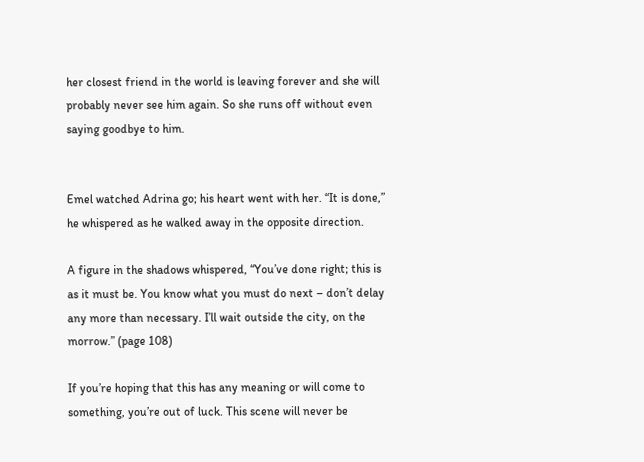her closest friend in the world is leaving forever and she will probably never see him again. So she runs off without even saying goodbye to him.


Emel watched Adrina go; his heart went with her. “It is done,” he whispered as he walked away in the opposite direction.

A figure in the shadows whispered, “You’ve done right; this is as it must be. You know what you must do next – don’t delay any more than necessary. I’ll wait outside the city, on the morrow.” (page 108)

If you’re hoping that this has any meaning or will come to something, you’re out of luck. This scene will never be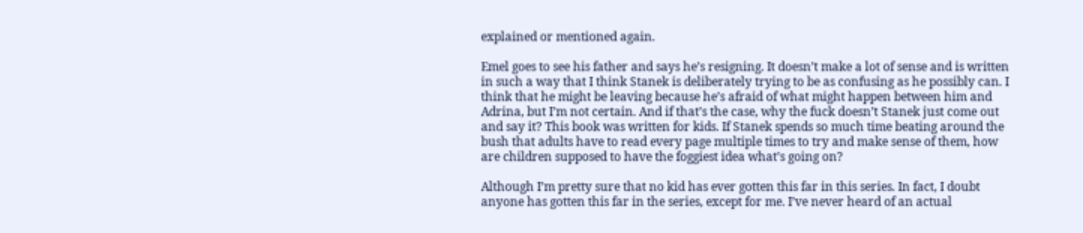explained or mentioned again.

Emel goes to see his father and says he’s resigning. It doesn’t make a lot of sense and is written in such a way that I think Stanek is deliberately trying to be as confusing as he possibly can. I think that he might be leaving because he’s afraid of what might happen between him and Adrina, but I’m not certain. And if that’s the case, why the fuck doesn’t Stanek just come out and say it? This book was written for kids. If Stanek spends so much time beating around the bush that adults have to read every page multiple times to try and make sense of them, how are children supposed to have the foggiest idea what’s going on?

Although I’m pretty sure that no kid has ever gotten this far in this series. In fact, I doubt anyone has gotten this far in the series, except for me. I’ve never heard of an actual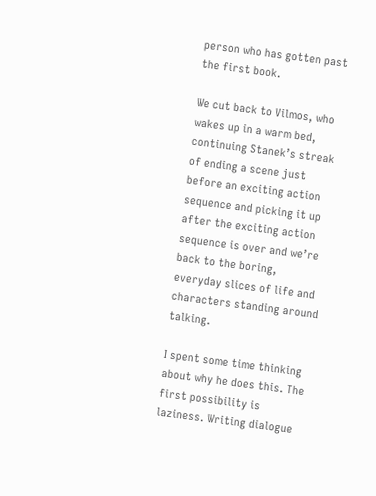person who has gotten past the first book.

We cut back to Vilmos, who wakes up in a warm bed, continuing Stanek’s streak of ending a scene just before an exciting action sequence and picking it up after the exciting action sequence is over and we’re back to the boring, everyday slices of life and characters standing around talking.

I spent some time thinking about why he does this. The first possibility is laziness. Writing dialogue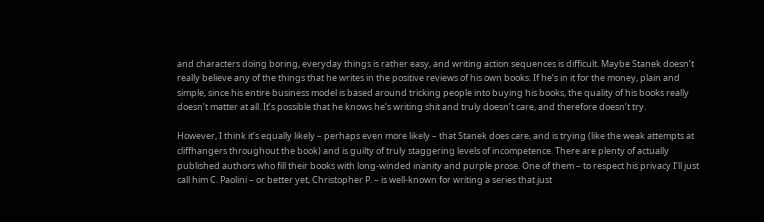and characters doing boring, everyday things is rather easy, and writing action sequences is difficult. Maybe Stanek doesn’t really believe any of the things that he writes in the positive reviews of his own books. If he’s in it for the money, plain and simple, since his entire business model is based around tricking people into buying his books, the quality of his books really doesn’t matter at all. It’s possible that he knows he’s writing shit and truly doesn’t care, and therefore doesn’t try.

However, I think it’s equally likely – perhaps even more likely – that Stanek does care, and is trying (like the weak attempts at cliffhangers throughout the book) and is guilty of truly staggering levels of incompetence. There are plenty of actually published authors who fill their books with long-winded inanity and purple prose. One of them – to respect his privacy I’ll just call him C. Paolini – or better yet, Christopher P. – is well-known for writing a series that just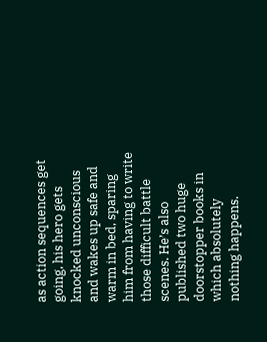as action sequences get going, his hero gets knocked unconscious and wakes up safe and warm in bed, sparing him from having to write those difficult battle scenes. He’s also published two huge doorstopper books in which absolutely nothing happens.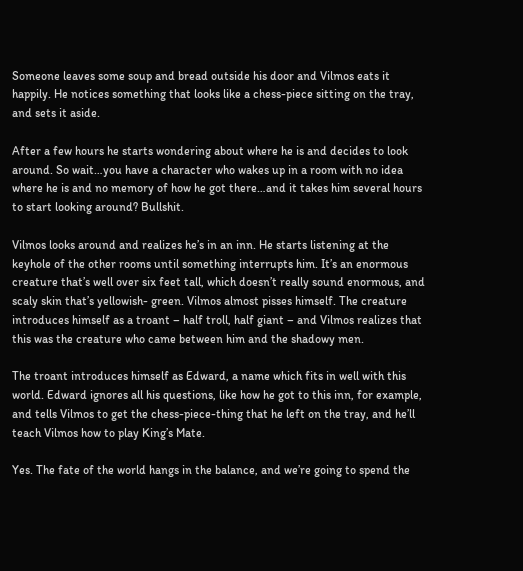Someone leaves some soup and bread outside his door and Vilmos eats it happily. He notices something that looks like a chess-piece sitting on the tray, and sets it aside.

After a few hours he starts wondering about where he is and decides to look around. So wait…you have a character who wakes up in a room with no idea where he is and no memory of how he got there…and it takes him several hours to start looking around? Bullshit.

Vilmos looks around and realizes he’s in an inn. He starts listening at the keyhole of the other rooms until something interrupts him. It’s an enormous creature that’s well over six feet tall, which doesn’t really sound enormous, and scaly skin that’s yellowish- green. Vilmos almost pisses himself. The creature introduces himself as a troant – half troll, half giant – and Vilmos realizes that this was the creature who came between him and the shadowy men.

The troant introduces himself as Edward, a name which fits in well with this world. Edward ignores all his questions, like how he got to this inn, for example, and tells Vilmos to get the chess-piece-thing that he left on the tray, and he’ll teach Vilmos how to play King’s Mate.

Yes. The fate of the world hangs in the balance, and we’re going to spend the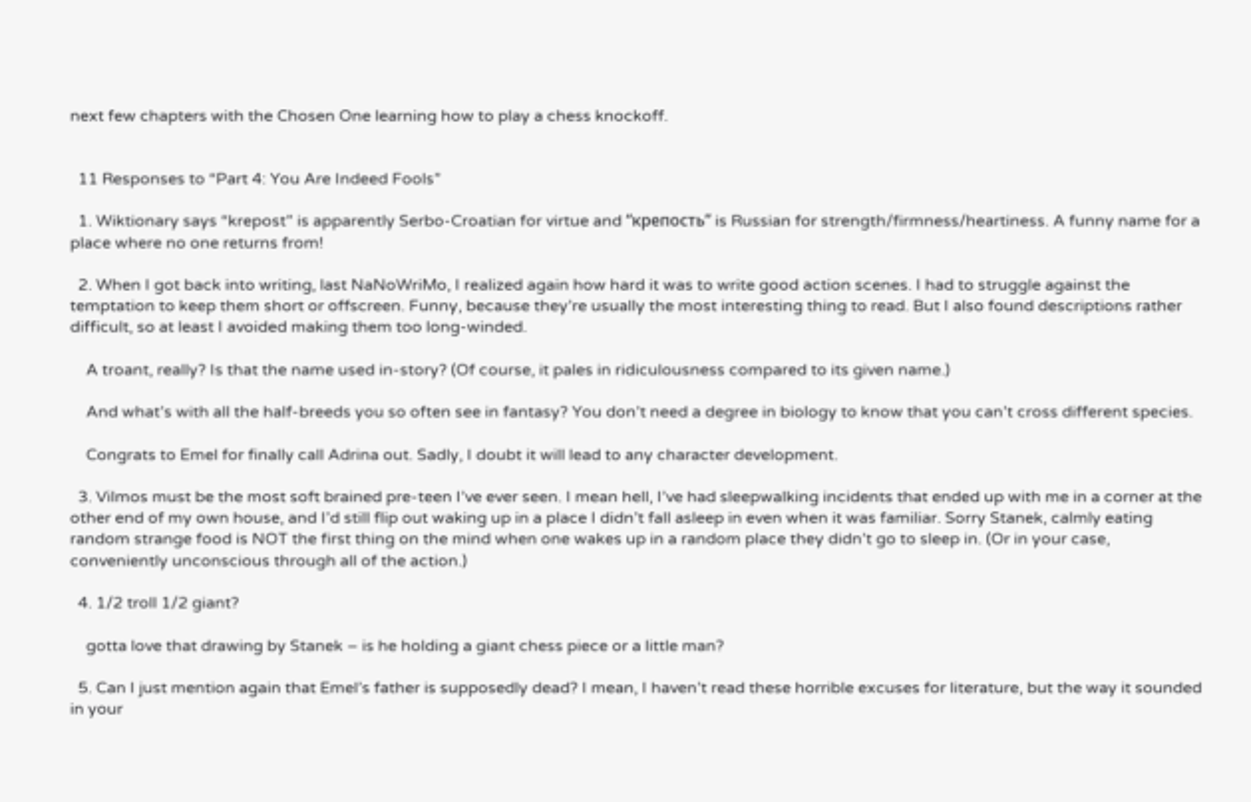next few chapters with the Chosen One learning how to play a chess knockoff.


  11 Responses to “Part 4: You Are Indeed Fools”

  1. Wiktionary says “krepost” is apparently Serbo-Croatian for virtue and “крепость” is Russian for strength/firmness/heartiness. A funny name for a place where no one returns from!

  2. When I got back into writing, last NaNoWriMo, I realized again how hard it was to write good action scenes. I had to struggle against the temptation to keep them short or offscreen. Funny, because they’re usually the most interesting thing to read. But I also found descriptions rather difficult, so at least I avoided making them too long-winded.

    A troant, really? Is that the name used in-story? (Of course, it pales in ridiculousness compared to its given name.)

    And what’s with all the half-breeds you so often see in fantasy? You don’t need a degree in biology to know that you can’t cross different species.

    Congrats to Emel for finally call Adrina out. Sadly, I doubt it will lead to any character development.

  3. Vilmos must be the most soft brained pre-teen I’ve ever seen. I mean hell, I’ve had sleepwalking incidents that ended up with me in a corner at the other end of my own house, and I’d still flip out waking up in a place I didn’t fall asleep in even when it was familiar. Sorry Stanek, calmly eating random strange food is NOT the first thing on the mind when one wakes up in a random place they didn’t go to sleep in. (Or in your case, conveniently unconscious through all of the action.)

  4. 1/2 troll 1/2 giant?

    gotta love that drawing by Stanek – is he holding a giant chess piece or a little man?

  5. Can I just mention again that Emel’s father is supposedly dead? I mean, I haven’t read these horrible excuses for literature, but the way it sounded in your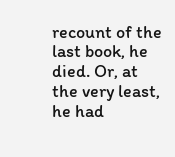recount of the last book, he died. Or, at the very least, he had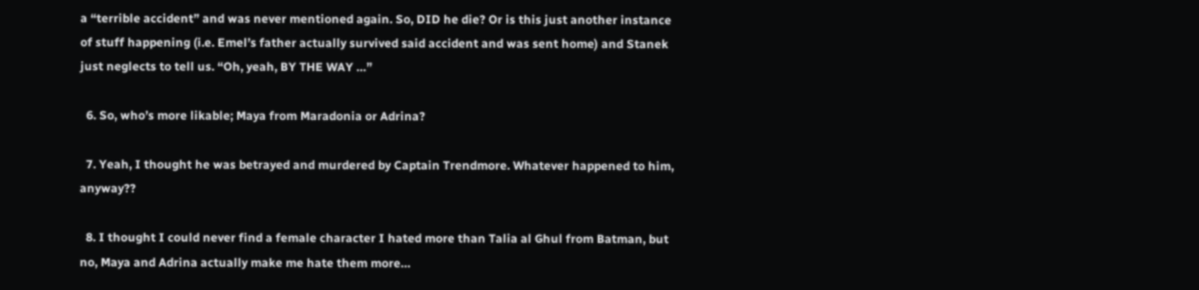a “terrible accident” and was never mentioned again. So, DID he die? Or is this just another instance of stuff happening (i.e. Emel’s father actually survived said accident and was sent home) and Stanek just neglects to tell us. “Oh, yeah, BY THE WAY …”

  6. So, who’s more likable; Maya from Maradonia or Adrina?

  7. Yeah, I thought he was betrayed and murdered by Captain Trendmore. Whatever happened to him, anyway??

  8. I thought I could never find a female character I hated more than Talia al Ghul from Batman, but no, Maya and Adrina actually make me hate them more…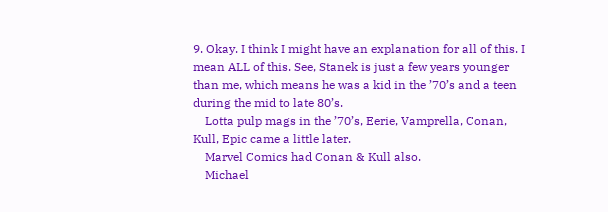9. Okay. I think I might have an explanation for all of this. I mean ALL of this. See, Stanek is just a few years younger than me, which means he was a kid in the ’70’s and a teen during the mid to late 80’s.
    Lotta pulp mags in the ’70’s, Eerie, Vamprella, Conan, Kull, Epic came a little later.
    Marvel Comics had Conan & Kull also.
    Michael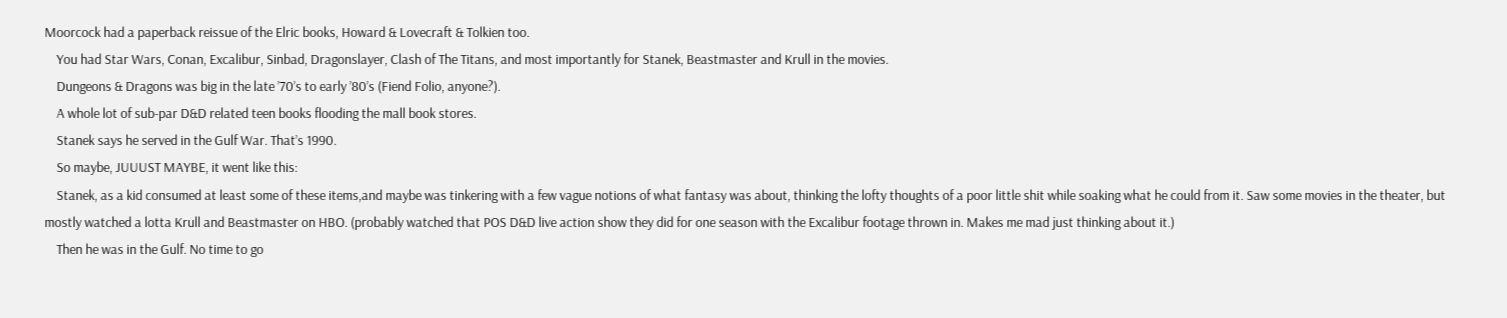Moorcock had a paperback reissue of the Elric books, Howard & Lovecraft & Tolkien too.
    You had Star Wars, Conan, Excalibur, Sinbad, Dragonslayer, Clash of The Titans, and most importantly for Stanek, Beastmaster and Krull in the movies.
    Dungeons & Dragons was big in the late ’70’s to early ’80’s (Fiend Folio, anyone?).
    A whole lot of sub-par D&D related teen books flooding the mall book stores.
    Stanek says he served in the Gulf War. That’s 1990.
    So maybe, JUUUST MAYBE, it went like this:
    Stanek, as a kid consumed at least some of these items,and maybe was tinkering with a few vague notions of what fantasy was about, thinking the lofty thoughts of a poor little shit while soaking what he could from it. Saw some movies in the theater, but mostly watched a lotta Krull and Beastmaster on HBO. (probably watched that POS D&D live action show they did for one season with the Excalibur footage thrown in. Makes me mad just thinking about it.)
    Then he was in the Gulf. No time to go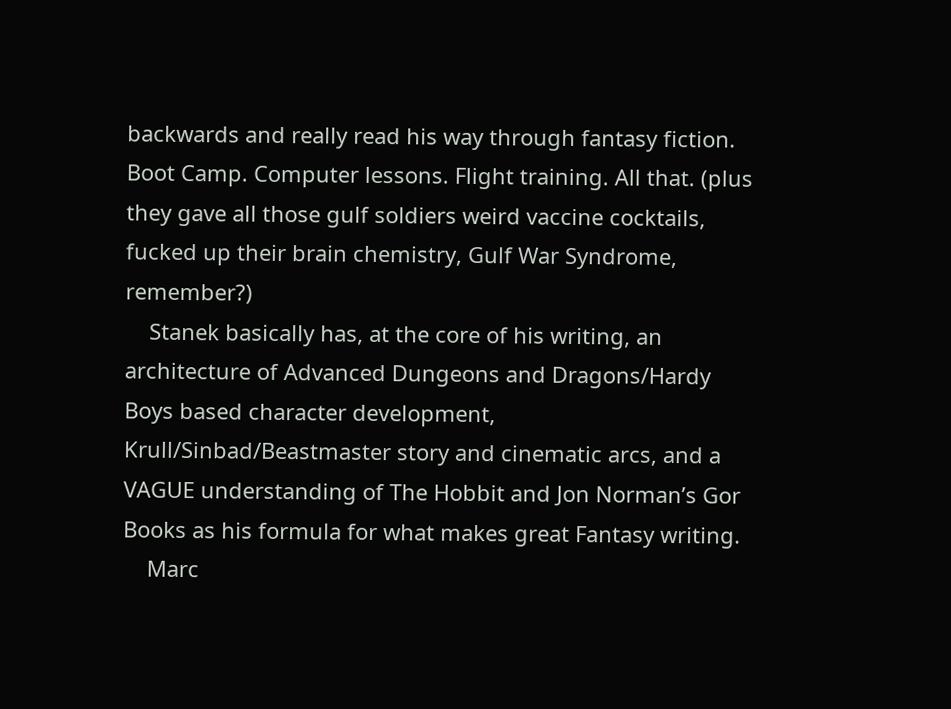backwards and really read his way through fantasy fiction. Boot Camp. Computer lessons. Flight training. All that. (plus they gave all those gulf soldiers weird vaccine cocktails, fucked up their brain chemistry, Gulf War Syndrome, remember?)
    Stanek basically has, at the core of his writing, an architecture of Advanced Dungeons and Dragons/Hardy Boys based character development, Krull/Sinbad/Beastmaster story and cinematic arcs, and a VAGUE understanding of The Hobbit and Jon Norman’s Gor Books as his formula for what makes great Fantasy writing.
    Marc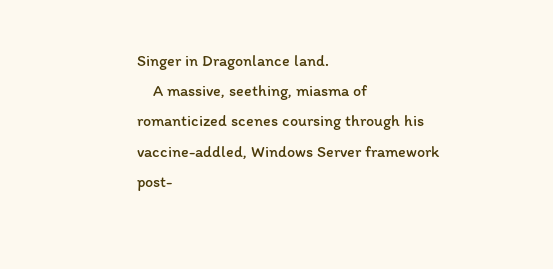Singer in Dragonlance land.
    A massive, seething, miasma of romanticized scenes coursing through his vaccine-addled, Windows Server framework post-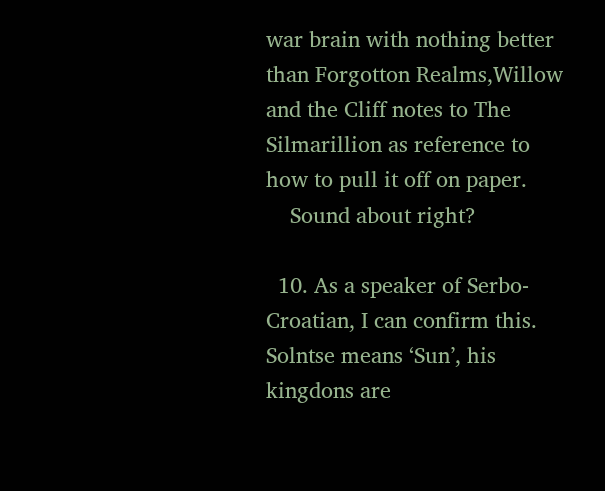war brain with nothing better than Forgotton Realms,Willow and the Cliff notes to The Silmarillion as reference to how to pull it off on paper.
    Sound about right?

  10. As a speaker of Serbo-Croatian, I can confirm this. Solntse means ‘Sun’, his kingdons are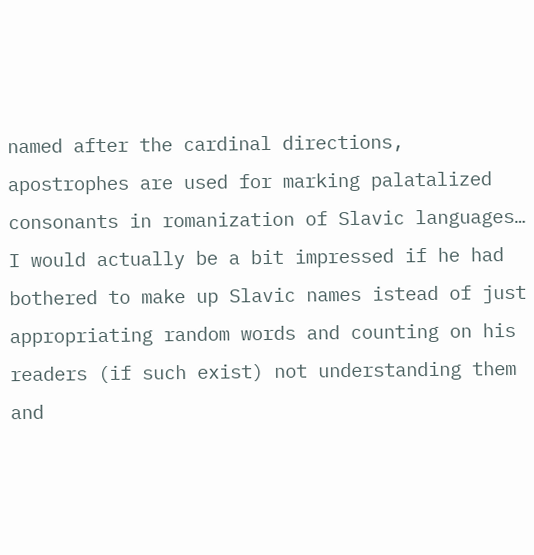named after the cardinal directions, apostrophes are used for marking palatalized consonants in romanization of Slavic languages… I would actually be a bit impressed if he had bothered to make up Slavic names istead of just appropriating random words and counting on his readers (if such exist) not understanding them and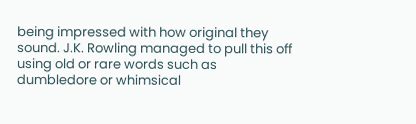being impressed with how original they sound. J.K. Rowling managed to pull this off using old or rare words such as dumbledore or whimsical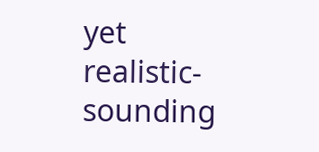yet realistic-sounding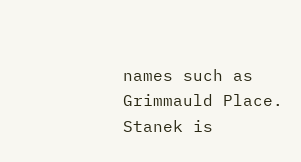names such as Grimmauld Place. Stanek is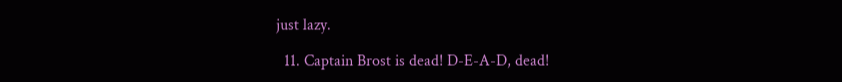just lazy.

  11. Captain Brost is dead! D-E-A-D, dead!